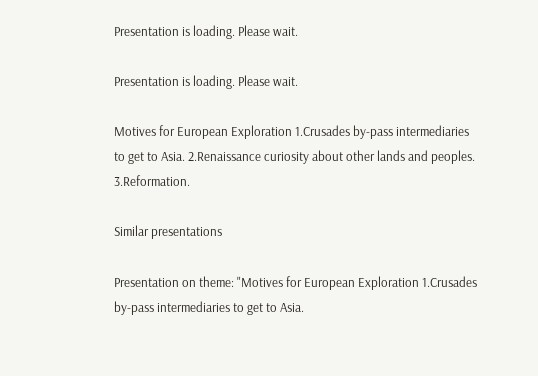Presentation is loading. Please wait.

Presentation is loading. Please wait.

Motives for European Exploration 1.Crusades by-pass intermediaries to get to Asia. 2.Renaissance curiosity about other lands and peoples. 3.Reformation.

Similar presentations

Presentation on theme: "Motives for European Exploration 1.Crusades by-pass intermediaries to get to Asia.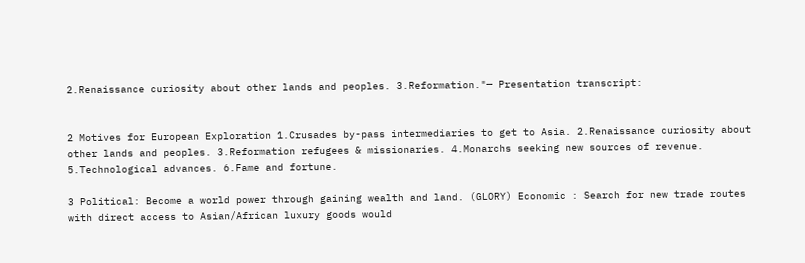2.Renaissance curiosity about other lands and peoples. 3.Reformation."— Presentation transcript:


2 Motives for European Exploration 1.Crusades by-pass intermediaries to get to Asia. 2.Renaissance curiosity about other lands and peoples. 3.Reformation refugees & missionaries. 4.Monarchs seeking new sources of revenue. 5.Technological advances. 6.Fame and fortune.

3 Political: Become a world power through gaining wealth and land. (GLORY) Economic : Search for new trade routes with direct access to Asian/African luxury goods would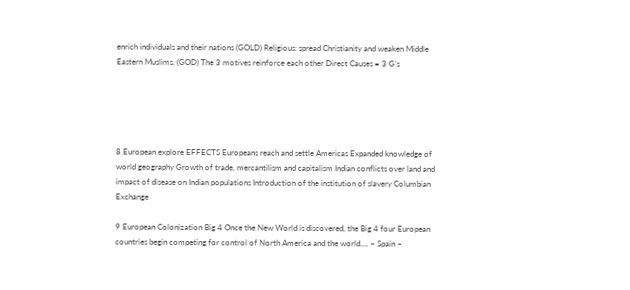enrich individuals and their nations (GOLD) Religious: spread Christianity and weaken Middle Eastern Muslims. (GOD) The 3 motives reinforce each other Direct Causes = 3 G’s





8 European explore EFFECTS Europeans reach and settle Americas Expanded knowledge of world geography Growth of trade, mercantilism and capitalism Indian conflicts over land and impact of disease on Indian populations Introduction of the institution of slavery Columbian Exchange

9 European Colonization Big 4 Once the New World is discovered, the Big 4 four European countries begin competing for control of North America and the world…. – Spain –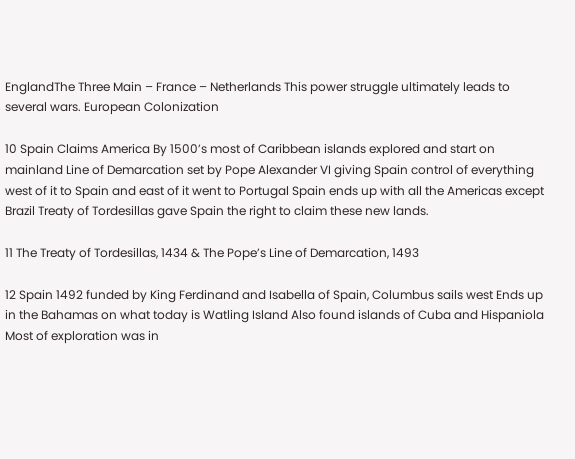EnglandThe Three Main – France – Netherlands This power struggle ultimately leads to several wars. European Colonization

10 Spain Claims America By 1500’s most of Caribbean islands explored and start on mainland Line of Demarcation set by Pope Alexander VI giving Spain control of everything west of it to Spain and east of it went to Portugal Spain ends up with all the Americas except Brazil Treaty of Tordesillas gave Spain the right to claim these new lands.

11 The Treaty of Tordesillas, 1434 & The Pope’s Line of Demarcation, 1493

12 Spain 1492 funded by King Ferdinand and Isabella of Spain, Columbus sails west Ends up in the Bahamas on what today is Watling Island Also found islands of Cuba and Hispaniola Most of exploration was in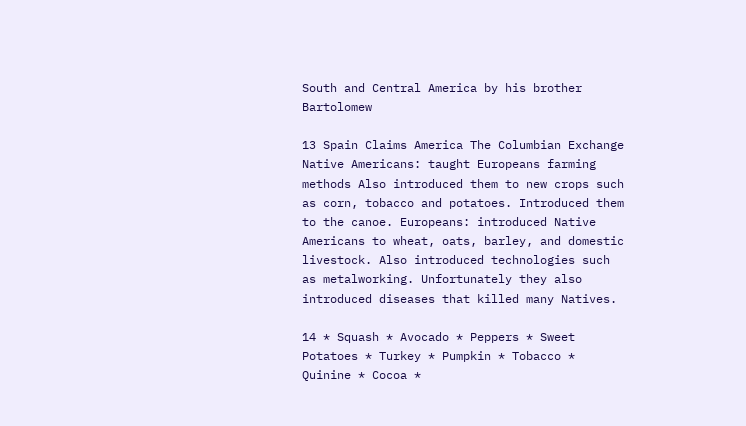South and Central America by his brother Bartolomew

13 Spain Claims America The Columbian Exchange Native Americans: taught Europeans farming methods Also introduced them to new crops such as corn, tobacco and potatoes. Introduced them to the canoe. Europeans: introduced Native Americans to wheat, oats, barley, and domestic livestock. Also introduced technologies such as metalworking. Unfortunately they also introduced diseases that killed many Natives.

14 * Squash * Avocado * Peppers * Sweet Potatoes * Turkey * Pumpkin * Tobacco * Quinine * Cocoa *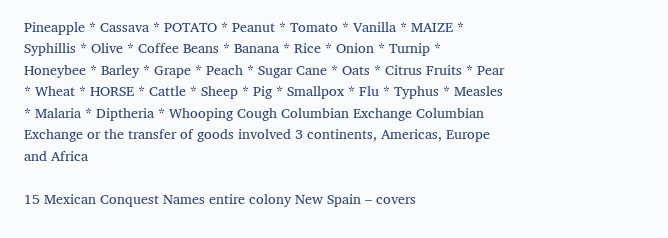Pineapple * Cassava * POTATO * Peanut * Tomato * Vanilla * MAIZE * Syphillis * Olive * Coffee Beans * Banana * Rice * Onion * Turnip * Honeybee * Barley * Grape * Peach * Sugar Cane * Oats * Citrus Fruits * Pear * Wheat * HORSE * Cattle * Sheep * Pig * Smallpox * Flu * Typhus * Measles * Malaria * Diptheria * Whooping Cough Columbian Exchange Columbian Exchange or the transfer of goods involved 3 continents, Americas, Europe and Africa

15 Mexican Conquest Names entire colony New Spain – covers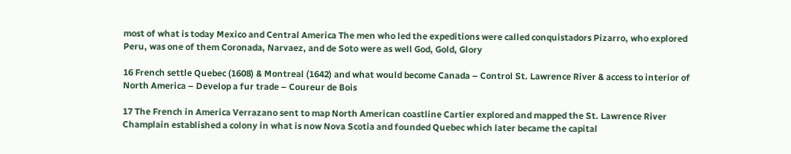most of what is today Mexico and Central America The men who led the expeditions were called conquistadors Pizarro, who explored Peru, was one of them Coronada, Narvaez, and de Soto were as well God, Gold, Glory

16 French settle Quebec (1608) & Montreal (1642) and what would become Canada – Control St. Lawrence River & access to interior of North America – Develop a fur trade – Coureur de Bois

17 The French in America Verrazano sent to map North American coastline Cartier explored and mapped the St. Lawrence River Champlain established a colony in what is now Nova Scotia and founded Quebec which later became the capital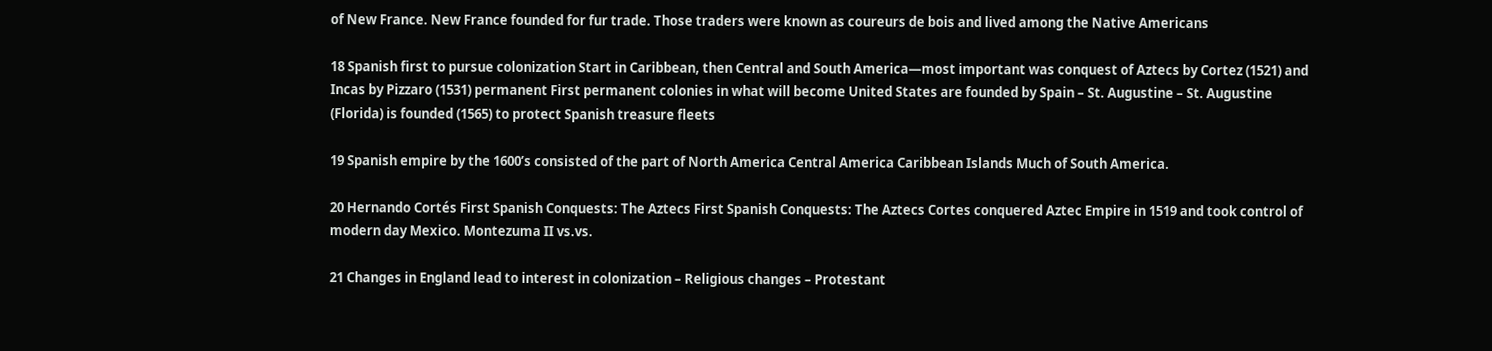of New France. New France founded for fur trade. Those traders were known as coureurs de bois and lived among the Native Americans

18 Spanish first to pursue colonization Start in Caribbean, then Central and South America—most important was conquest of Aztecs by Cortez (1521) and Incas by Pizzaro (1531) permanent First permanent colonies in what will become United States are founded by Spain – St. Augustine – St. Augustine (Florida) is founded (1565) to protect Spanish treasure fleets

19 Spanish empire by the 1600’s consisted of the part of North America Central America Caribbean Islands Much of South America.

20 Hernando Cortés First Spanish Conquests: The Aztecs First Spanish Conquests: The Aztecs Cortes conquered Aztec Empire in 1519 and took control of modern day Mexico. Montezuma II vs.vs.

21 Changes in England lead to interest in colonization – Religious changes – Protestant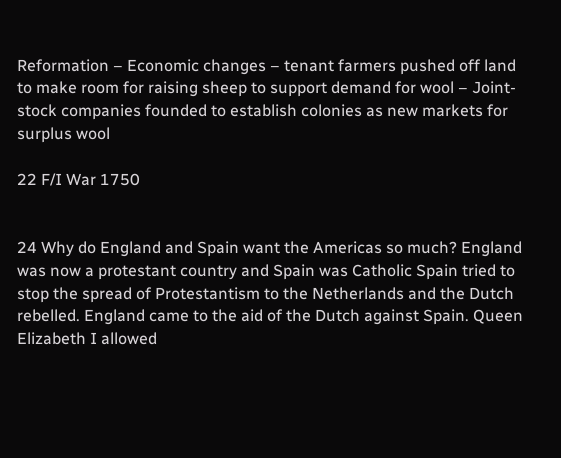Reformation – Economic changes – tenant farmers pushed off land to make room for raising sheep to support demand for wool – Joint-stock companies founded to establish colonies as new markets for surplus wool

22 F/I War 1750


24 Why do England and Spain want the Americas so much? England was now a protestant country and Spain was Catholic Spain tried to stop the spread of Protestantism to the Netherlands and the Dutch rebelled. England came to the aid of the Dutch against Spain. Queen Elizabeth I allowed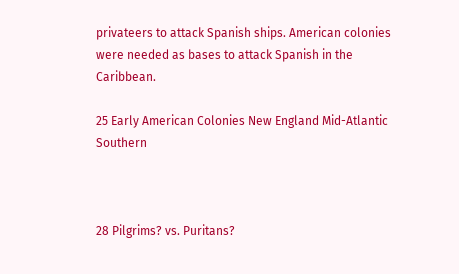privateers to attack Spanish ships. American colonies were needed as bases to attack Spanish in the Caribbean.

25 Early American Colonies New England Mid-Atlantic Southern



28 Pilgrims? vs. Puritans?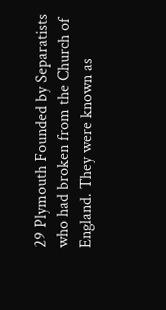29 Plymouth Founded by Separatists who had broken from the Church of England. They were known as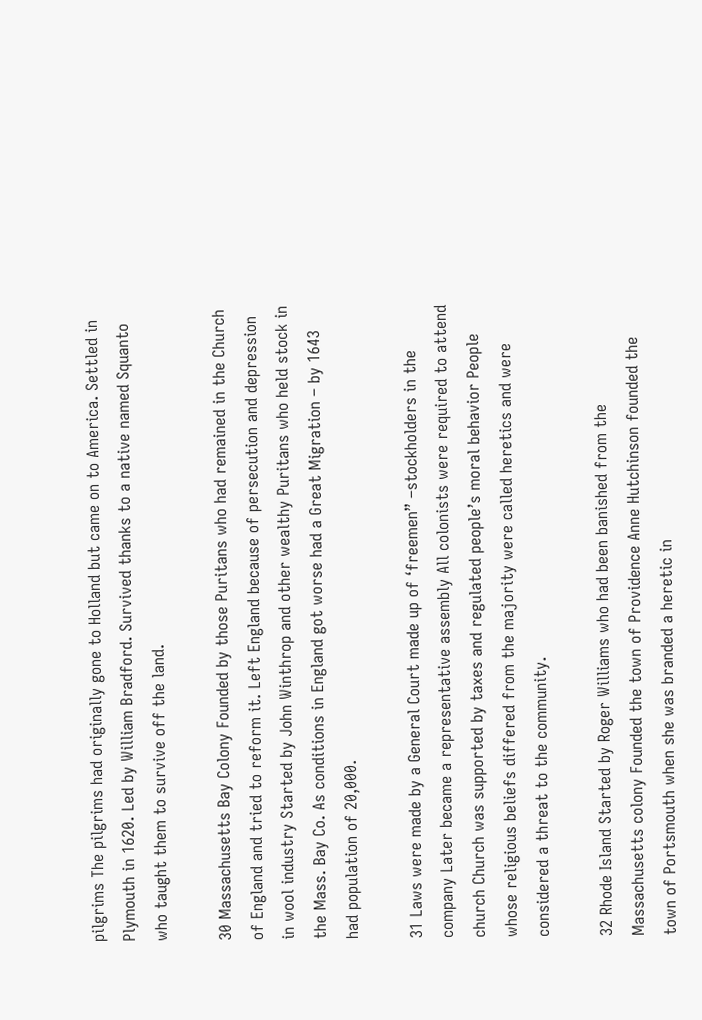pilgrims The pilgrims had originally gone to Holland but came on to America. Settled in Plymouth in 1620. Led by William Bradford. Survived thanks to a native named Squanto who taught them to survive off the land.

30 Massachusetts Bay Colony Founded by those Puritans who had remained in the Church of England and tried to reform it. Left England because of persecution and depression in wool industry Started by John Winthrop and other wealthy Puritans who held stock in the Mass. Bay Co. As conditions in England got worse had a Great Migration – by 1643 had population of 20,000.

31 Laws were made by a General Court made up of ‘freemen” –stockholders in the company Later became a representative assembly All colonists were required to attend church Church was supported by taxes and regulated people’s moral behavior People whose religious beliefs differed from the majority were called heretics and were considered a threat to the community.

32 Rhode Island Started by Roger Williams who had been banished from the Massachusetts colony Founded the town of Providence Anne Hutchinson founded the town of Portsmouth when she was branded a heretic in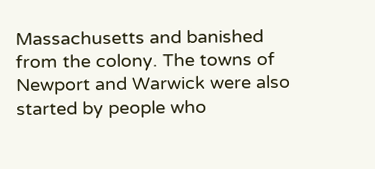Massachusetts and banished from the colony. The towns of Newport and Warwick were also started by people who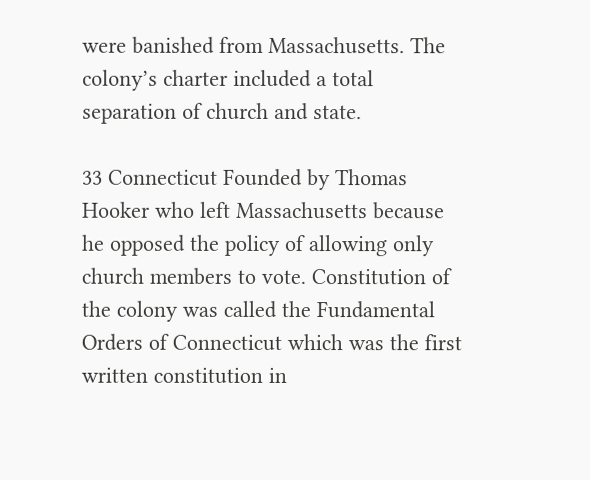were banished from Massachusetts. The colony’s charter included a total separation of church and state.

33 Connecticut Founded by Thomas Hooker who left Massachusetts because he opposed the policy of allowing only church members to vote. Constitution of the colony was called the Fundamental Orders of Connecticut which was the first written constitution in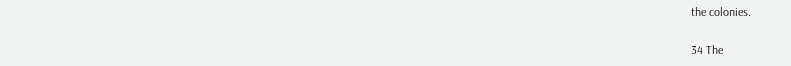the colonies.

34 The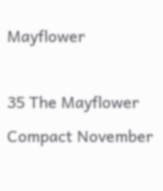Mayflower

35 The Mayflower Compact November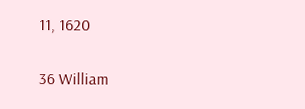11, 1620

36 William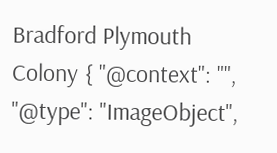Bradford Plymouth Colony { "@context": "", "@type": "ImageObject",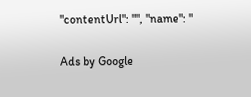"contentUrl": "", "name": "

Ads by Google